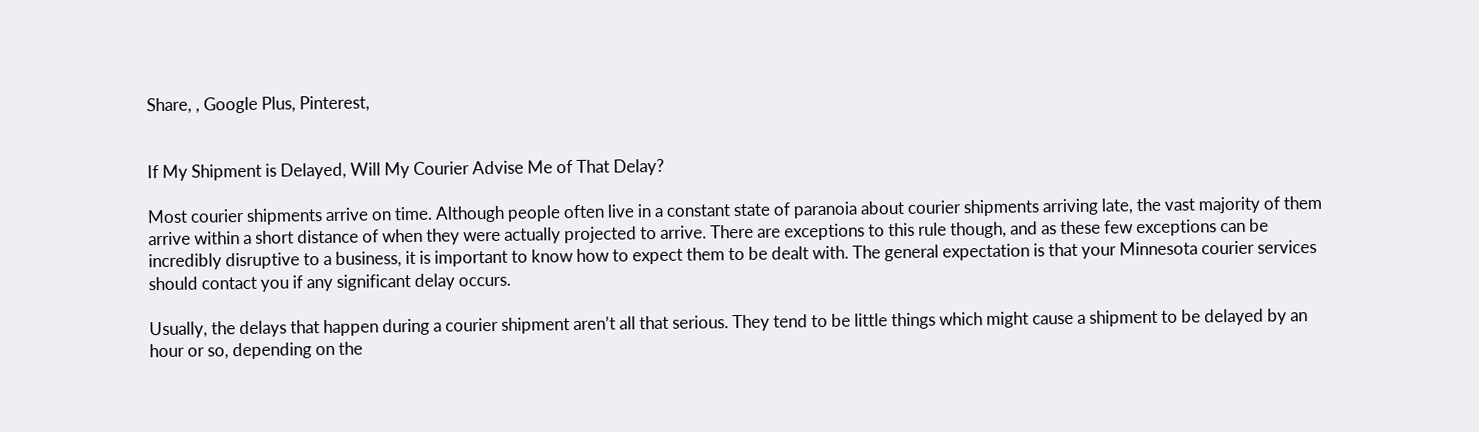Share, , Google Plus, Pinterest,


If My Shipment is Delayed, Will My Courier Advise Me of That Delay?

Most courier shipments arrive on time. Although people often live in a constant state of paranoia about courier shipments arriving late, the vast majority of them arrive within a short distance of when they were actually projected to arrive. There are exceptions to this rule though, and as these few exceptions can be incredibly disruptive to a business, it is important to know how to expect them to be dealt with. The general expectation is that your Minnesota courier services should contact you if any significant delay occurs.

Usually, the delays that happen during a courier shipment aren’t all that serious. They tend to be little things which might cause a shipment to be delayed by an hour or so, depending on the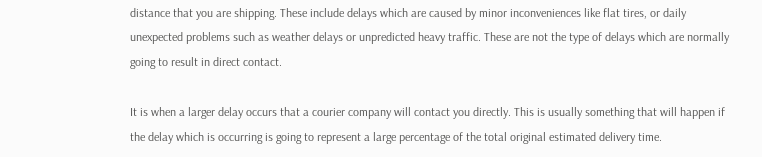distance that you are shipping. These include delays which are caused by minor inconveniences like flat tires, or daily unexpected problems such as weather delays or unpredicted heavy traffic. These are not the type of delays which are normally going to result in direct contact.

It is when a larger delay occurs that a courier company will contact you directly. This is usually something that will happen if the delay which is occurring is going to represent a large percentage of the total original estimated delivery time.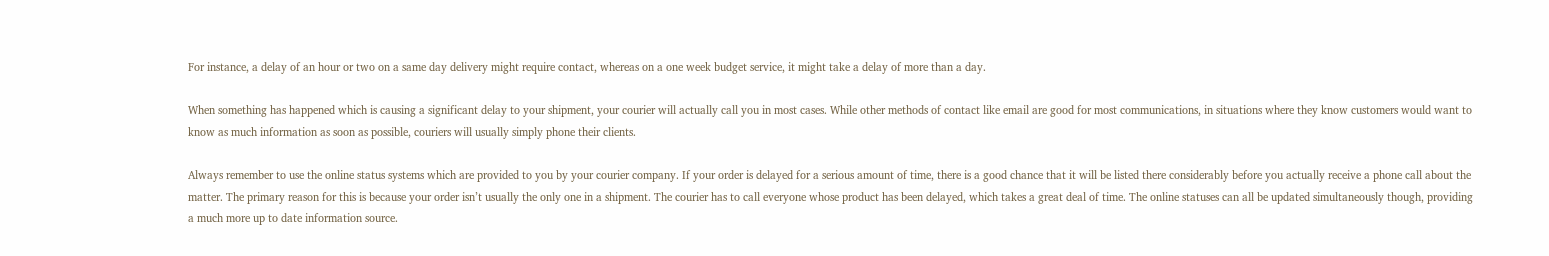For instance, a delay of an hour or two on a same day delivery might require contact, whereas on a one week budget service, it might take a delay of more than a day.

When something has happened which is causing a significant delay to your shipment, your courier will actually call you in most cases. While other methods of contact like email are good for most communications, in situations where they know customers would want to know as much information as soon as possible, couriers will usually simply phone their clients.

Always remember to use the online status systems which are provided to you by your courier company. If your order is delayed for a serious amount of time, there is a good chance that it will be listed there considerably before you actually receive a phone call about the matter. The primary reason for this is because your order isn’t usually the only one in a shipment. The courier has to call everyone whose product has been delayed, which takes a great deal of time. The online statuses can all be updated simultaneously though, providing a much more up to date information source.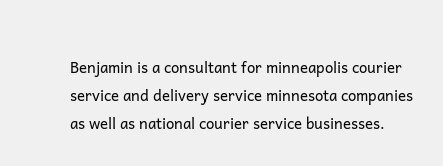Benjamin is a consultant for minneapolis courier service and delivery service minnesota companies as well as national courier service businesses.